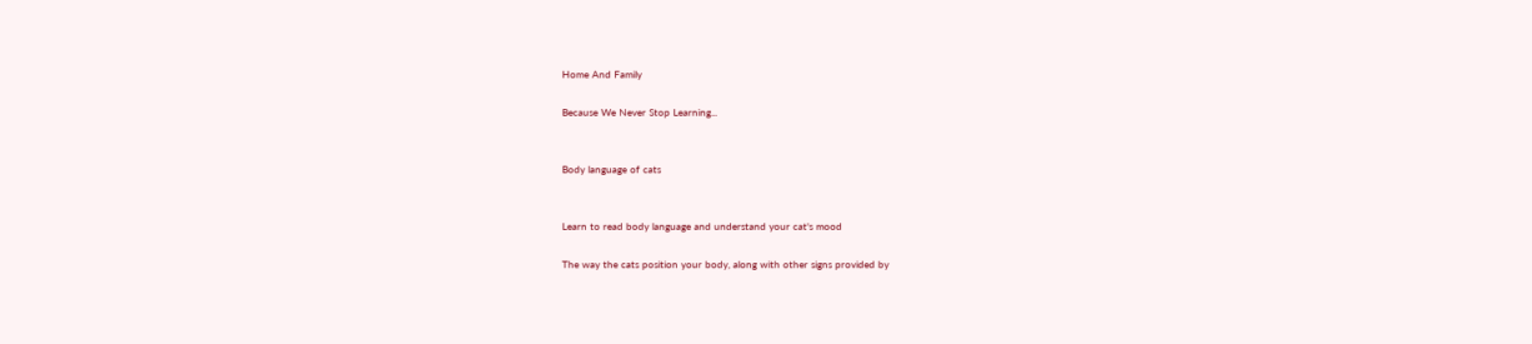Home And Family

Because We Never Stop Learning...


Body language of cats


Learn to read body language and understand your cat's mood

The way the cats position your body, along with other signs provided by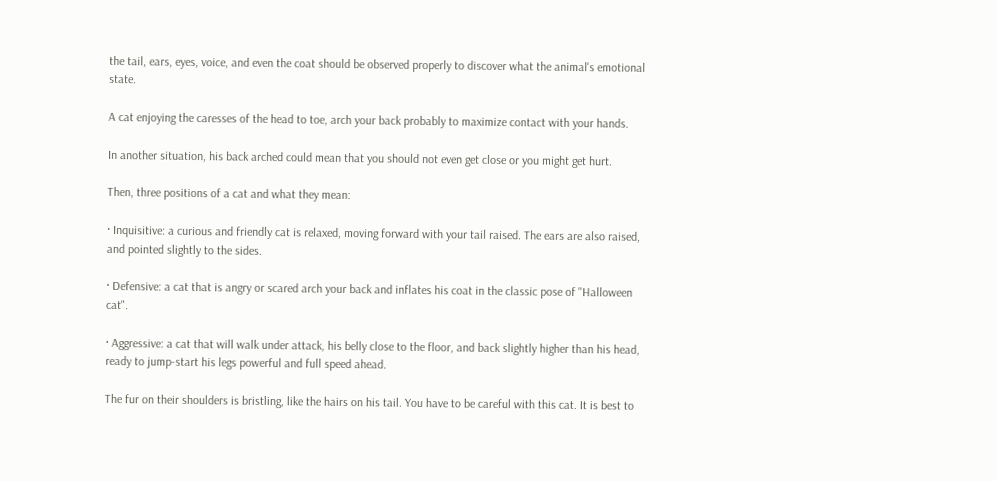the tail, ears, eyes, voice, and even the coat should be observed properly to discover what the animal's emotional state.

A cat enjoying the caresses of the head to toe, arch your back probably to maximize contact with your hands.

In another situation, his back arched could mean that you should not even get close or you might get hurt.

Then, three positions of a cat and what they mean:

· Inquisitive: a curious and friendly cat is relaxed, moving forward with your tail raised. The ears are also raised, and pointed slightly to the sides.

· Defensive: a cat that is angry or scared arch your back and inflates his coat in the classic pose of "Halloween cat".

· Aggressive: a cat that will walk under attack, his belly close to the floor, and back slightly higher than his head, ready to jump-start his legs powerful and full speed ahead.

The fur on their shoulders is bristling, like the hairs on his tail. You have to be careful with this cat. It is best to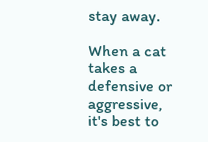stay away.

When a cat takes a defensive or aggressive, it's best to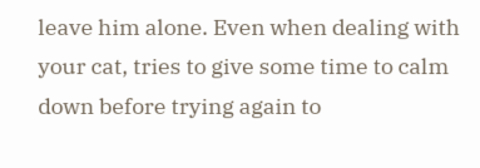leave him alone. Even when dealing with your cat, tries to give some time to calm down before trying again to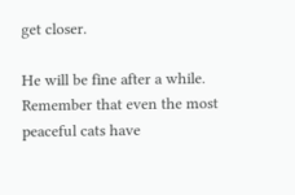get closer.

He will be fine after a while. Remember that even the most peaceful cats have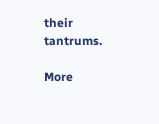their tantrums.

More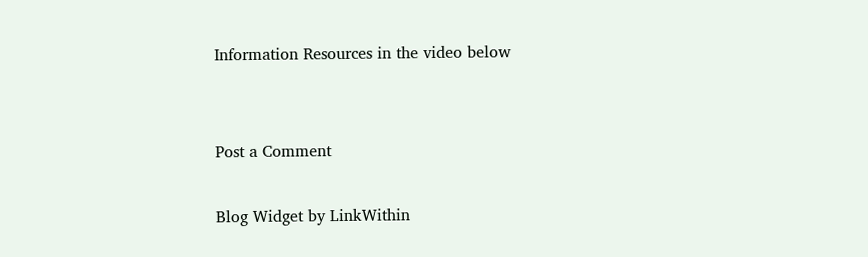Information Resources in the video below


Post a Comment

Blog Widget by LinkWithin